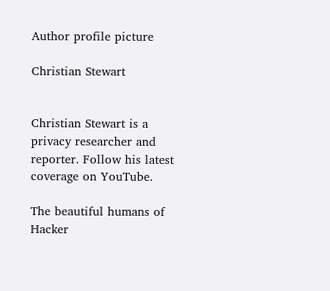Author profile picture

Christian Stewart


Christian Stewart is a privacy researcher and reporter. Follow his latest coverage on YouTube.

The beautiful humans of Hacker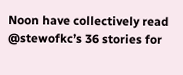Noon have collectively read @stewofkc’s 36 stories for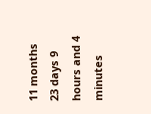11 months 23 days 9 hours and 4 minutes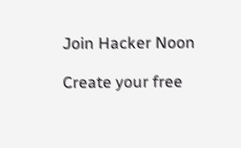Join Hacker Noon

Create your free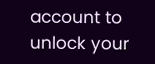account to unlock your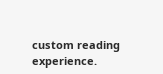custom reading experience.